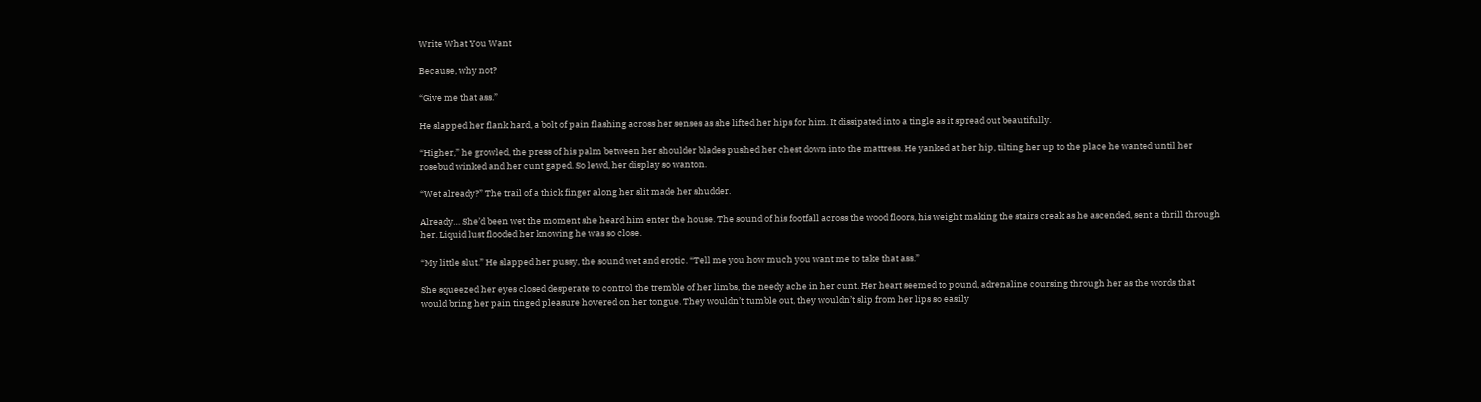Write What You Want

Because, why not?

“Give me that ass.”

He slapped her flank hard, a bolt of pain flashing across her senses as she lifted her hips for him. It dissipated into a tingle as it spread out beautifully.

“Higher,” he growled, the press of his palm between her shoulder blades pushed her chest down into the mattress. He yanked at her hip, tilting her up to the place he wanted until her rosebud winked and her cunt gaped. So lewd, her display so wanton.

“Wet already?” The trail of a thick finger along her slit made her shudder.

Already… She’d been wet the moment she heard him enter the house. The sound of his footfall across the wood floors, his weight making the stairs creak as he ascended, sent a thrill through her. Liquid lust flooded her knowing he was so close.

“My little slut.” He slapped her pussy, the sound wet and erotic. “Tell me you how much you want me to take that ass.”

She squeezed her eyes closed desperate to control the tremble of her limbs, the needy ache in her cunt. Her heart seemed to pound, adrenaline coursing through her as the words that would bring her pain tinged pleasure hovered on her tongue. They wouldn’t tumble out, they wouldn’t slip from her lips so easily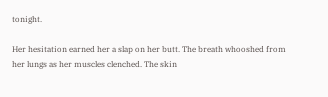tonight.

Her hesitation earned her a slap on her butt. The breath whooshed from her lungs as her muscles clenched. The skin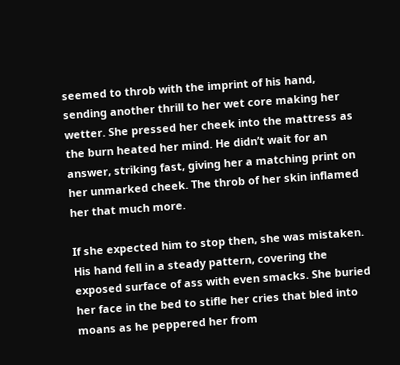seemed to throb with the imprint of his hand, sending another thrill to her wet core making her wetter. She pressed her cheek into the mattress as the burn heated her mind. He didn’t wait for an answer, striking fast, giving her a matching print on her unmarked cheek. The throb of her skin inflamed her that much more.

If she expected him to stop then, she was mistaken. His hand fell in a steady pattern, covering the exposed surface of ass with even smacks. She buried her face in the bed to stifle her cries that bled into moans as he peppered her from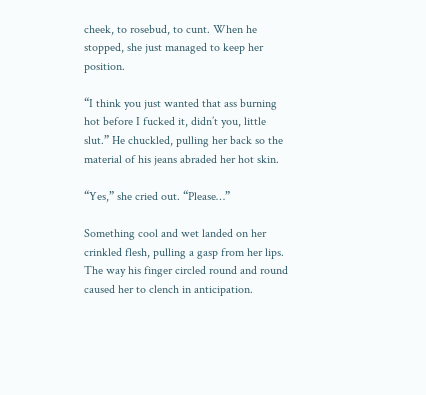cheek, to rosebud, to cunt. When he stopped, she just managed to keep her position.

“I think you just wanted that ass burning hot before I fucked it, didn’t you, little slut.” He chuckled, pulling her back so the material of his jeans abraded her hot skin.

“Yes,” she cried out. “Please…”

Something cool and wet landed on her crinkled flesh, pulling a gasp from her lips. The way his finger circled round and round caused her to clench in anticipation.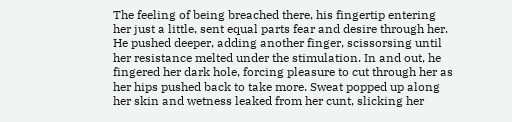The feeling of being breached there, his fingertip entering her just a little, sent equal parts fear and desire through her. He pushed deeper, adding another finger, scissorsing until her resistance melted under the stimulation. In and out, he fingered her dark hole, forcing pleasure to cut through her as her hips pushed back to take more. Sweat popped up along her skin and wetness leaked from her cunt, slicking her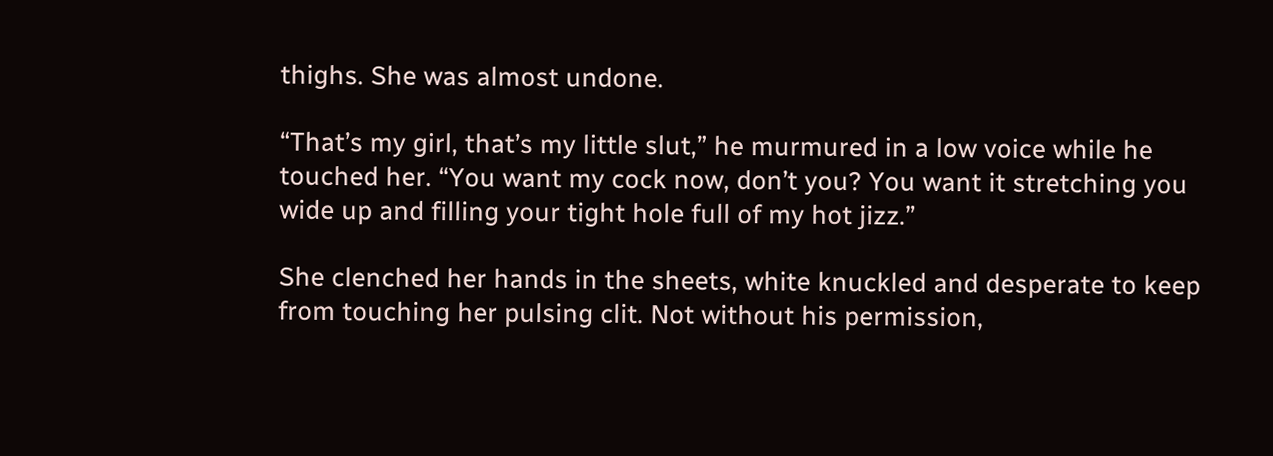thighs. She was almost undone.

“That’s my girl, that’s my little slut,” he murmured in a low voice while he touched her. “You want my cock now, don’t you? You want it stretching you wide up and filling your tight hole full of my hot jizz.”

She clenched her hands in the sheets, white knuckled and desperate to keep from touching her pulsing clit. Not without his permission,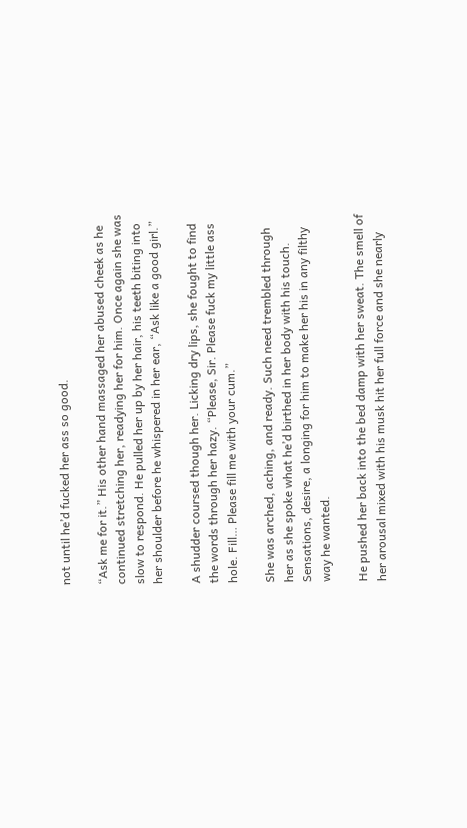not until he’d fucked her ass so good.

“Ask me for it.” His other hand massaged her abused cheek as he continued stretching her, readying her for him. Once again she was slow to respond. He pulled her up by her hair, his teeth biting into her shoulder before he whispered in her ear, “Ask like a good girl.”

A shudder coursed though her. Licking dry lips, she fought to find the words through her hazy. “Please, Sir. Please fuck my little ass hole. Fill… Please fill me with your cum.”

She was arched, aching, and ready. Such need trembled through her as she spoke what he’d birthed in her body with his touch. Sensations, desire, a longing for him to make her his in any filthy way he wanted.

He pushed her back into the bed damp with her sweat. The smell of her arousal mixed with his musk hit her full force and she nearly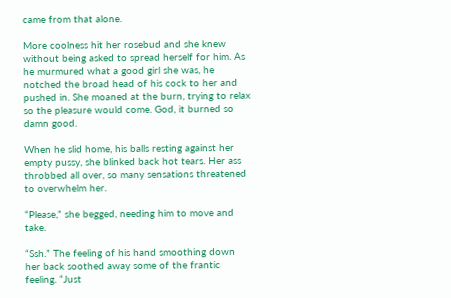came from that alone.

More coolness hit her rosebud and she knew without being asked to spread herself for him. As he murmured what a good girl she was, he notched the broad head of his cock to her and pushed in. She moaned at the burn, trying to relax so the pleasure would come. God, it burned so damn good.

When he slid home, his balls resting against her empty pussy, she blinked back hot tears. Her ass throbbed all over, so many sensations threatened to overwhelm her.

“Please,” she begged, needing him to move and take.

“Ssh.” The feeling of his hand smoothing down her back soothed away some of the frantic feeling. “Just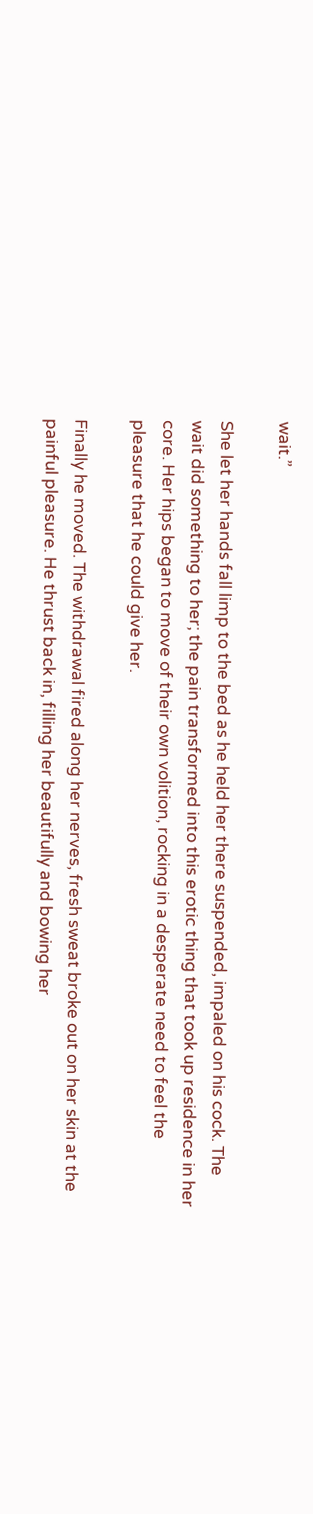wait.”

She let her hands fall limp to the bed as he held her there suspended, impaled on his cock. The wait did something to her; the pain transformed into this erotic thing that took up residence in her core. Her hips began to move of their own volition, rocking in a desperate need to feel the pleasure that he could give her.

Finally he moved. The withdrawal fired along her nerves, fresh sweat broke out on her skin at the painful pleasure. He thrust back in, filling her beautifully and bowing her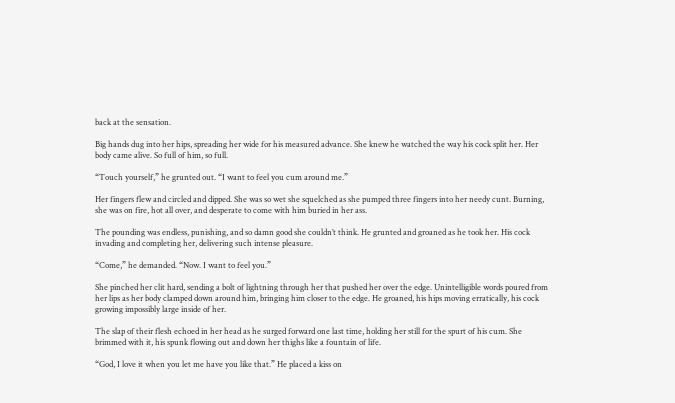back at the sensation.

Big hands dug into her hips, spreading her wide for his measured advance. She knew he watched the way his cock split her. Her body came alive. So full of him, so full.

“Touch yourself,” he grunted out. “I want to feel you cum around me.”

Her fingers flew and circled and dipped. She was so wet she squelched as she pumped three fingers into her needy cunt. Burning, she was on fire, hot all over, and desperate to come with him buried in her ass.

The pounding was endless, punishing, and so damn good she couldn’t think. He grunted and groaned as he took her. His cock invading and completing her, delivering such intense pleasure.

“Come,” he demanded. “Now. I want to feel you.”

She pinched her clit hard, sending a bolt of lightning through her that pushed her over the edge. Unintelligible words poured from her lips as her body clamped down around him, bringing him closer to the edge. He groaned, his hips moving erratically, his cock growing impossibly large inside of her.

The slap of their flesh echoed in her head as he surged forward one last time, holding her still for the spurt of his cum. She brimmed with it, his spunk flowing out and down her thighs like a fountain of life.

“God, I love it when you let me have you like that.” He placed a kiss on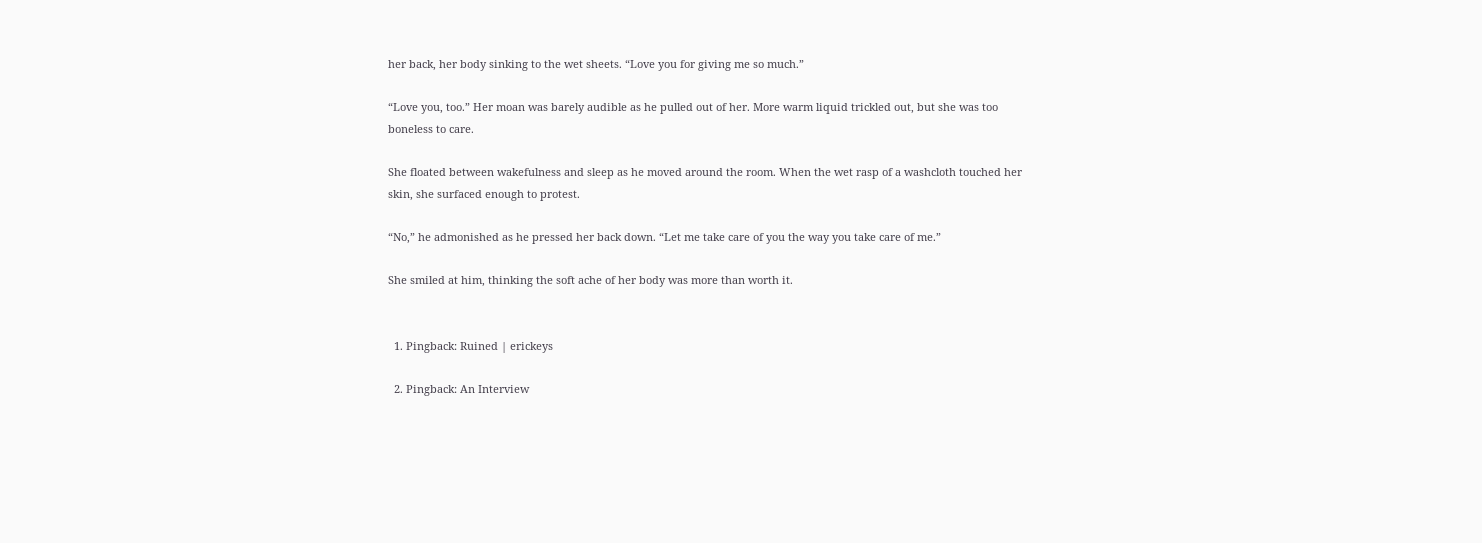her back, her body sinking to the wet sheets. “Love you for giving me so much.”

“Love you, too.” Her moan was barely audible as he pulled out of her. More warm liquid trickled out, but she was too boneless to care.

She floated between wakefulness and sleep as he moved around the room. When the wet rasp of a washcloth touched her skin, she surfaced enough to protest.

“No,” he admonished as he pressed her back down. “Let me take care of you the way you take care of me.”

She smiled at him, thinking the soft ache of her body was more than worth it.


  1. Pingback: Ruined | erickeys

  2. Pingback: An Interview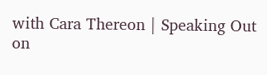with Cara Thereon | Speaking Out on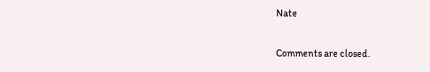Nate

Comments are closed.